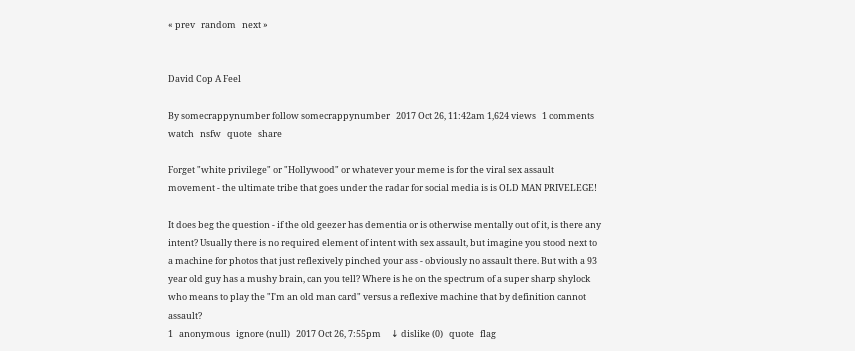« prev   random   next »


David Cop A Feel

By somecrappynumber follow somecrappynumber   2017 Oct 26, 11:42am 1,624 views   1 comments   watch   nsfw   quote   share

Forget "white privilege" or "Hollywood" or whatever your meme is for the viral sex assault movement - the ultimate tribe that goes under the radar for social media is is OLD MAN PRIVELEGE!

It does beg the question - if the old geezer has dementia or is otherwise mentally out of it, is there any intent? Usually there is no required element of intent with sex assault, but imagine you stood next to a machine for photos that just reflexively pinched your ass - obviously no assault there. But with a 93 year old guy has a mushy brain, can you tell? Where is he on the spectrum of a super sharp shylock who means to play the "I'm an old man card" versus a reflexive machine that by definition cannot assault?
1   anonymous   ignore (null)   2017 Oct 26, 7:55pm     ↓ dislike (0)   quote   flag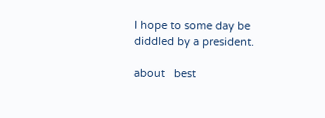I hope to some day be diddled by a president.

about   best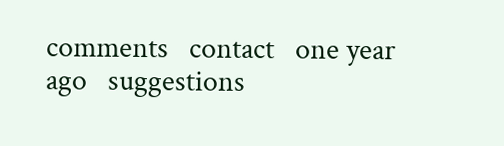comments   contact   one year ago   suggestions